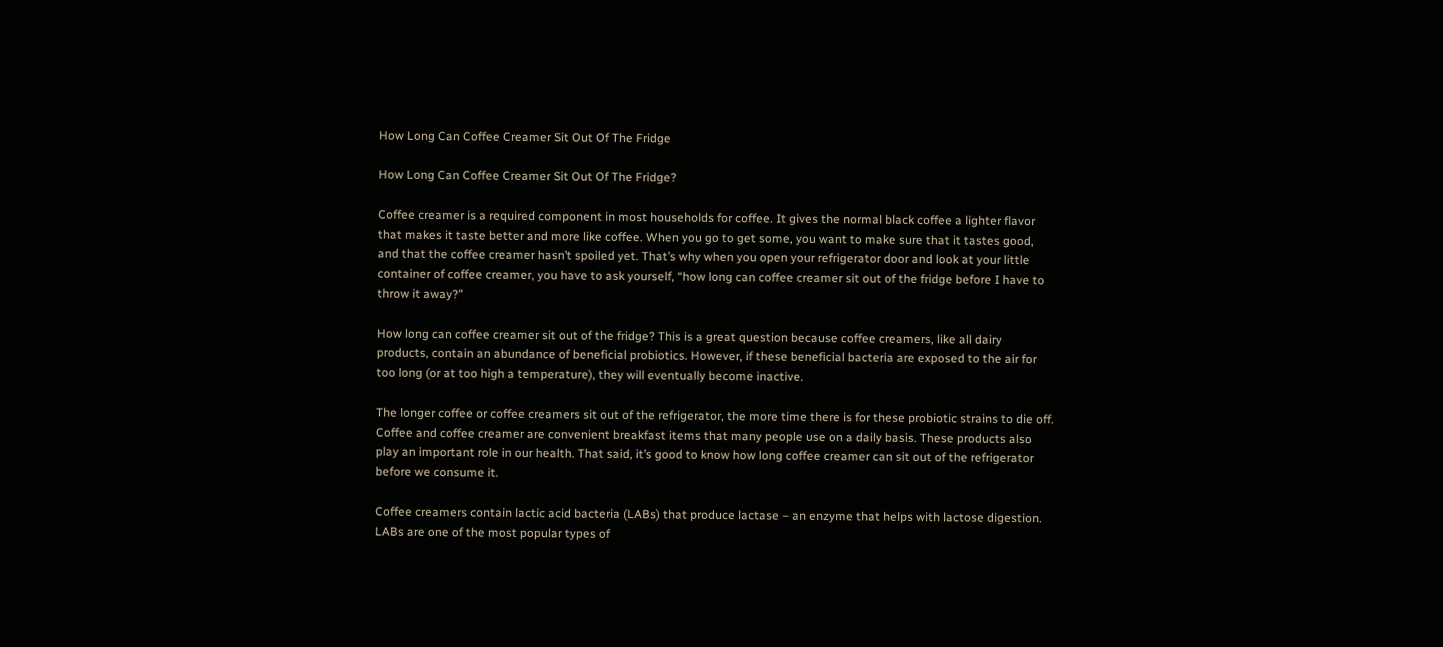How Long Can Coffee Creamer Sit Out Of The Fridge

How Long Can Coffee Creamer Sit Out Of The Fridge?

Coffee creamer is a required component in most households for coffee. It gives the normal black coffee a lighter flavor that makes it taste better and more like coffee. When you go to get some, you want to make sure that it tastes good, and that the coffee creamer hasn’t spoiled yet. That’s why when you open your refrigerator door and look at your little container of coffee creamer, you have to ask yourself, “how long can coffee creamer sit out of the fridge before I have to throw it away?”

How long can coffee creamer sit out of the fridge? This is a great question because coffee creamers, like all dairy products, contain an abundance of beneficial probiotics. However, if these beneficial bacteria are exposed to the air for too long (or at too high a temperature), they will eventually become inactive.

The longer coffee or coffee creamers sit out of the refrigerator, the more time there is for these probiotic strains to die off. Coffee and coffee creamer are convenient breakfast items that many people use on a daily basis. These products also play an important role in our health. That said, it’s good to know how long coffee creamer can sit out of the refrigerator before we consume it.

Coffee creamers contain lactic acid bacteria (LABs) that produce lactase – an enzyme that helps with lactose digestion. LABs are one of the most popular types of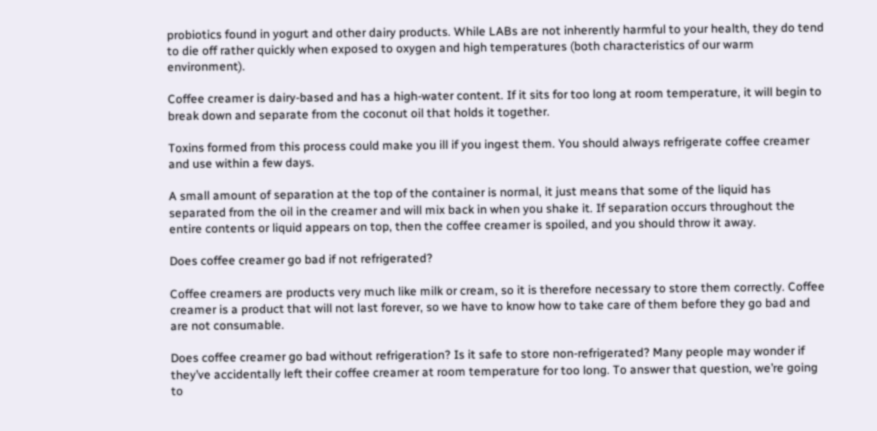probiotics found in yogurt and other dairy products. While LABs are not inherently harmful to your health, they do tend to die off rather quickly when exposed to oxygen and high temperatures (both characteristics of our warm environment).

Coffee creamer is dairy-based and has a high-water content. If it sits for too long at room temperature, it will begin to break down and separate from the coconut oil that holds it together.

Toxins formed from this process could make you ill if you ingest them. You should always refrigerate coffee creamer and use within a few days.

A small amount of separation at the top of the container is normal, it just means that some of the liquid has separated from the oil in the creamer and will mix back in when you shake it. If separation occurs throughout the entire contents or liquid appears on top, then the coffee creamer is spoiled, and you should throw it away.

Does coffee creamer go bad if not refrigerated?

Coffee creamers are products very much like milk or cream, so it is therefore necessary to store them correctly. Coffee creamer is a product that will not last forever, so we have to know how to take care of them before they go bad and are not consumable.

Does coffee creamer go bad without refrigeration? Is it safe to store non-refrigerated? Many people may wonder if they’ve accidentally left their coffee creamer at room temperature for too long. To answer that question, we’re going to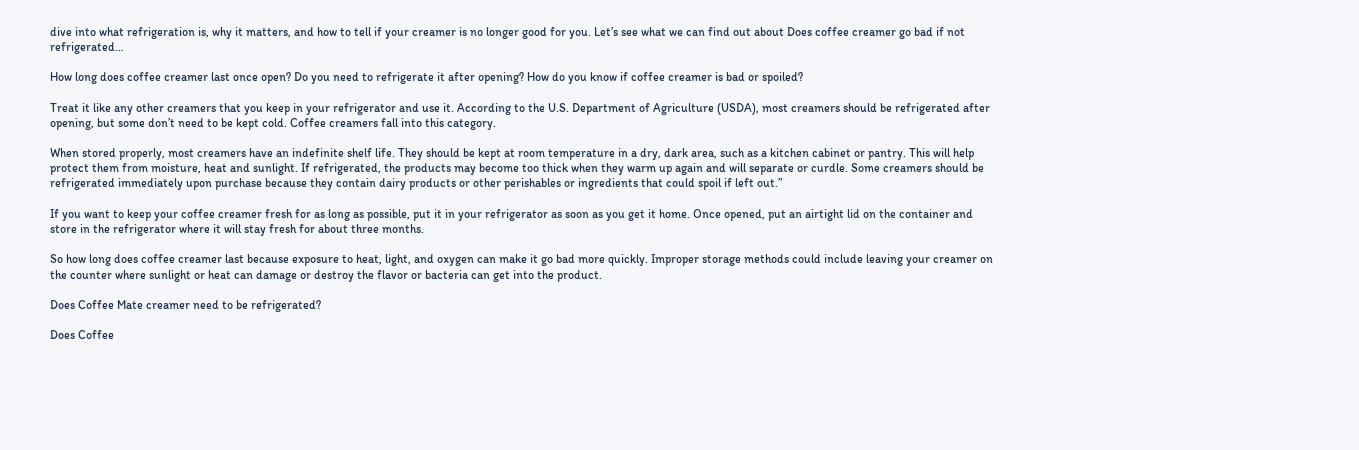dive into what refrigeration is, why it matters, and how to tell if your creamer is no longer good for you. Let’s see what we can find out about Does coffee creamer go bad if not refrigerated…

How long does coffee creamer last once open? Do you need to refrigerate it after opening? How do you know if coffee creamer is bad or spoiled?

Treat it like any other creamers that you keep in your refrigerator and use it. According to the U.S. Department of Agriculture (USDA), most creamers should be refrigerated after opening, but some don’t need to be kept cold. Coffee creamers fall into this category.

When stored properly, most creamers have an indefinite shelf life. They should be kept at room temperature in a dry, dark area, such as a kitchen cabinet or pantry. This will help protect them from moisture, heat and sunlight. If refrigerated, the products may become too thick when they warm up again and will separate or curdle. Some creamers should be refrigerated immediately upon purchase because they contain dairy products or other perishables or ingredients that could spoil if left out.”

If you want to keep your coffee creamer fresh for as long as possible, put it in your refrigerator as soon as you get it home. Once opened, put an airtight lid on the container and store in the refrigerator where it will stay fresh for about three months.

So how long does coffee creamer last because exposure to heat, light, and oxygen can make it go bad more quickly. Improper storage methods could include leaving your creamer on the counter where sunlight or heat can damage or destroy the flavor or bacteria can get into the product.

Does Coffee Mate creamer need to be refrigerated?

Does Coffee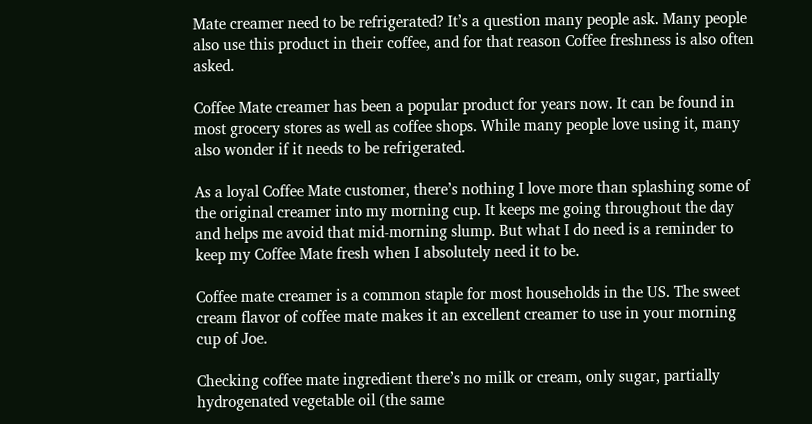Mate creamer need to be refrigerated? It’s a question many people ask. Many people also use this product in their coffee, and for that reason Coffee freshness is also often asked.

Coffee Mate creamer has been a popular product for years now. It can be found in most grocery stores as well as coffee shops. While many people love using it, many also wonder if it needs to be refrigerated.

As a loyal Coffee Mate customer, there’s nothing I love more than splashing some of the original creamer into my morning cup. It keeps me going throughout the day and helps me avoid that mid-morning slump. But what I do need is a reminder to keep my Coffee Mate fresh when I absolutely need it to be.

Coffee mate creamer is a common staple for most households in the US. The sweet cream flavor of coffee mate makes it an excellent creamer to use in your morning cup of Joe.

Checking coffee mate ingredient there’s no milk or cream, only sugar, partially hydrogenated vegetable oil (the same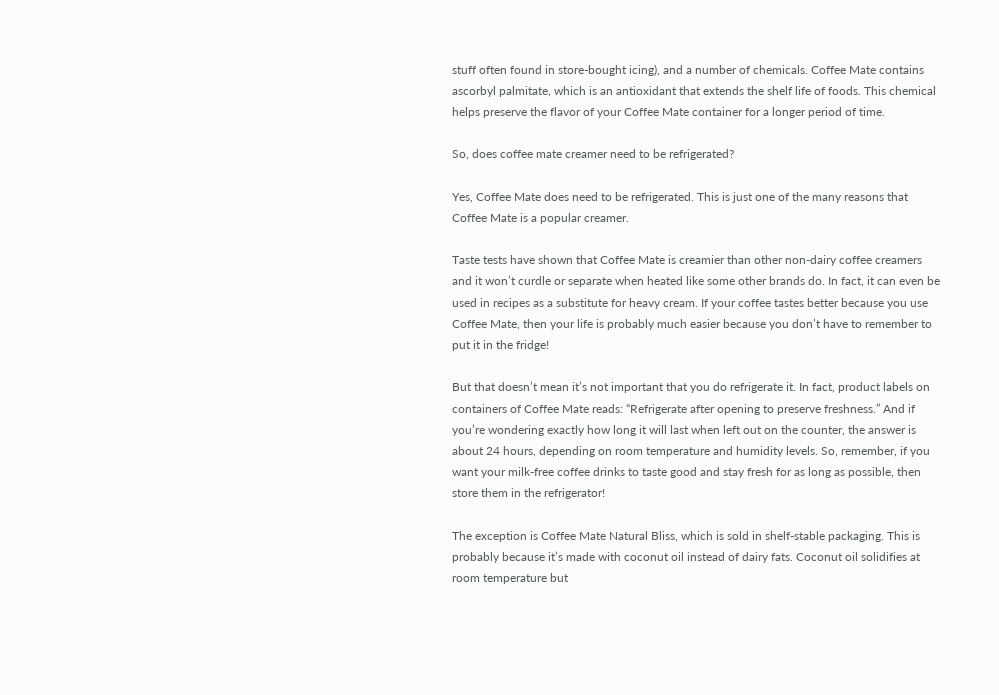stuff often found in store-bought icing), and a number of chemicals. Coffee Mate contains ascorbyl palmitate, which is an antioxidant that extends the shelf life of foods. This chemical helps preserve the flavor of your Coffee Mate container for a longer period of time.

So, does coffee mate creamer need to be refrigerated?

Yes, Coffee Mate does need to be refrigerated. This is just one of the many reasons that Coffee Mate is a popular creamer.

Taste tests have shown that Coffee Mate is creamier than other non-dairy coffee creamers and it won’t curdle or separate when heated like some other brands do. In fact, it can even be used in recipes as a substitute for heavy cream. If your coffee tastes better because you use Coffee Mate, then your life is probably much easier because you don’t have to remember to put it in the fridge!

But that doesn’t mean it’s not important that you do refrigerate it. In fact, product labels on containers of Coffee Mate reads: “Refrigerate after opening to preserve freshness.” And if you’re wondering exactly how long it will last when left out on the counter, the answer is about 24 hours, depending on room temperature and humidity levels. So, remember, if you want your milk-free coffee drinks to taste good and stay fresh for as long as possible, then store them in the refrigerator!

The exception is Coffee Mate Natural Bliss, which is sold in shelf-stable packaging. This is probably because it’s made with coconut oil instead of dairy fats. Coconut oil solidifies at room temperature but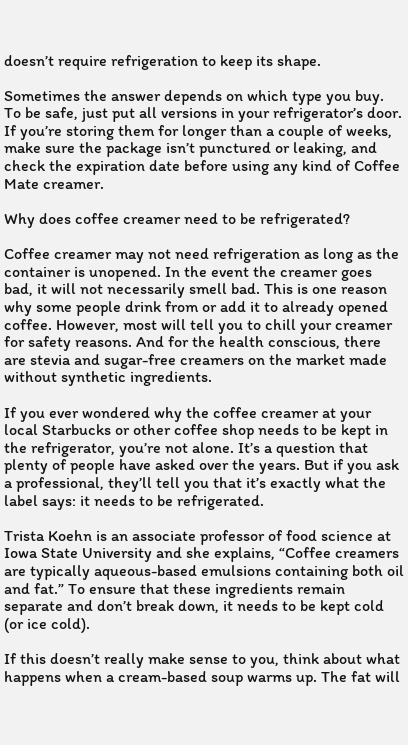doesn’t require refrigeration to keep its shape.

Sometimes the answer depends on which type you buy. To be safe, just put all versions in your refrigerator’s door. If you’re storing them for longer than a couple of weeks, make sure the package isn’t punctured or leaking, and check the expiration date before using any kind of Coffee Mate creamer.

Why does coffee creamer need to be refrigerated?

Coffee creamer may not need refrigeration as long as the container is unopened. In the event the creamer goes bad, it will not necessarily smell bad. This is one reason why some people drink from or add it to already opened coffee. However, most will tell you to chill your creamer for safety reasons. And for the health conscious, there are stevia and sugar-free creamers on the market made without synthetic ingredients.

If you ever wondered why the coffee creamer at your local Starbucks or other coffee shop needs to be kept in the refrigerator, you’re not alone. It’s a question that plenty of people have asked over the years. But if you ask a professional, they’ll tell you that it’s exactly what the label says: it needs to be refrigerated.

Trista Koehn is an associate professor of food science at Iowa State University and she explains, “Coffee creamers are typically aqueous-based emulsions containing both oil and fat.” To ensure that these ingredients remain separate and don’t break down, it needs to be kept cold (or ice cold).

If this doesn’t really make sense to you, think about what happens when a cream-based soup warms up. The fat will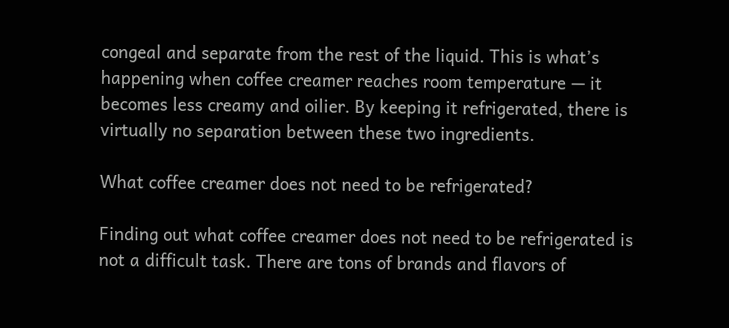congeal and separate from the rest of the liquid. This is what’s happening when coffee creamer reaches room temperature — it becomes less creamy and oilier. By keeping it refrigerated, there is virtually no separation between these two ingredients.

What coffee creamer does not need to be refrigerated?

Finding out what coffee creamer does not need to be refrigerated is not a difficult task. There are tons of brands and flavors of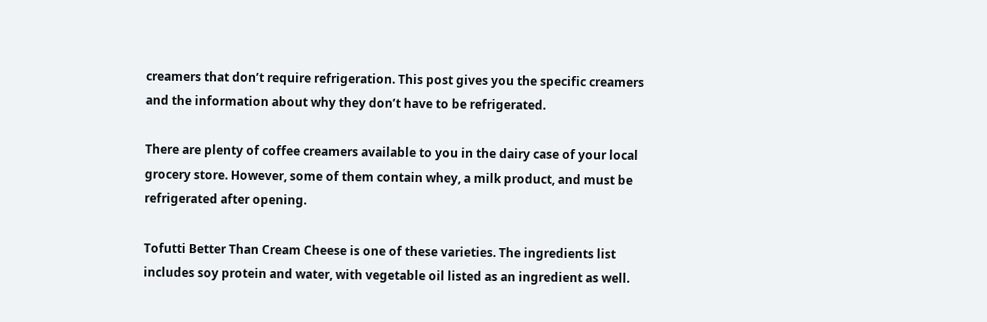creamers that don’t require refrigeration. This post gives you the specific creamers and the information about why they don’t have to be refrigerated.

There are plenty of coffee creamers available to you in the dairy case of your local grocery store. However, some of them contain whey, a milk product, and must be refrigerated after opening.

Tofutti Better Than Cream Cheese is one of these varieties. The ingredients list includes soy protein and water, with vegetable oil listed as an ingredient as well.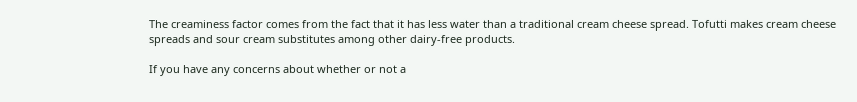The creaminess factor comes from the fact that it has less water than a traditional cream cheese spread. Tofutti makes cream cheese spreads and sour cream substitutes among other dairy-free products.

If you have any concerns about whether or not a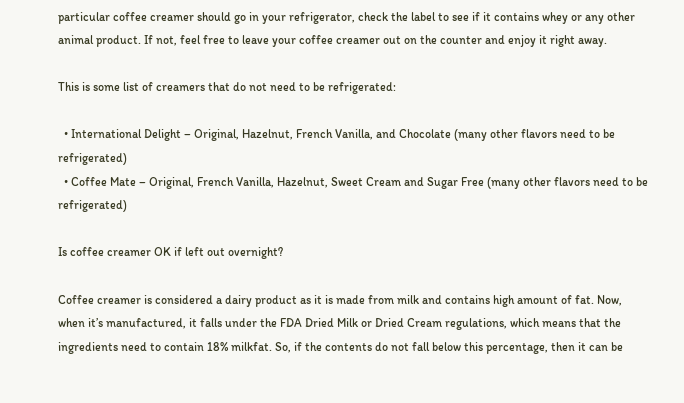particular coffee creamer should go in your refrigerator, check the label to see if it contains whey or any other animal product. If not, feel free to leave your coffee creamer out on the counter and enjoy it right away.

This is some list of creamers that do not need to be refrigerated:

  • International Delight – Original, Hazelnut, French Vanilla, and Chocolate (many other flavors need to be refrigerated)
  • Coffee Mate – Original, French Vanilla, Hazelnut, Sweet Cream and Sugar Free (many other flavors need to be refrigerated)

Is coffee creamer OK if left out overnight?

Coffee creamer is considered a dairy product as it is made from milk and contains high amount of fat. Now, when it’s manufactured, it falls under the FDA Dried Milk or Dried Cream regulations, which means that the ingredients need to contain 18% milkfat. So, if the contents do not fall below this percentage, then it can be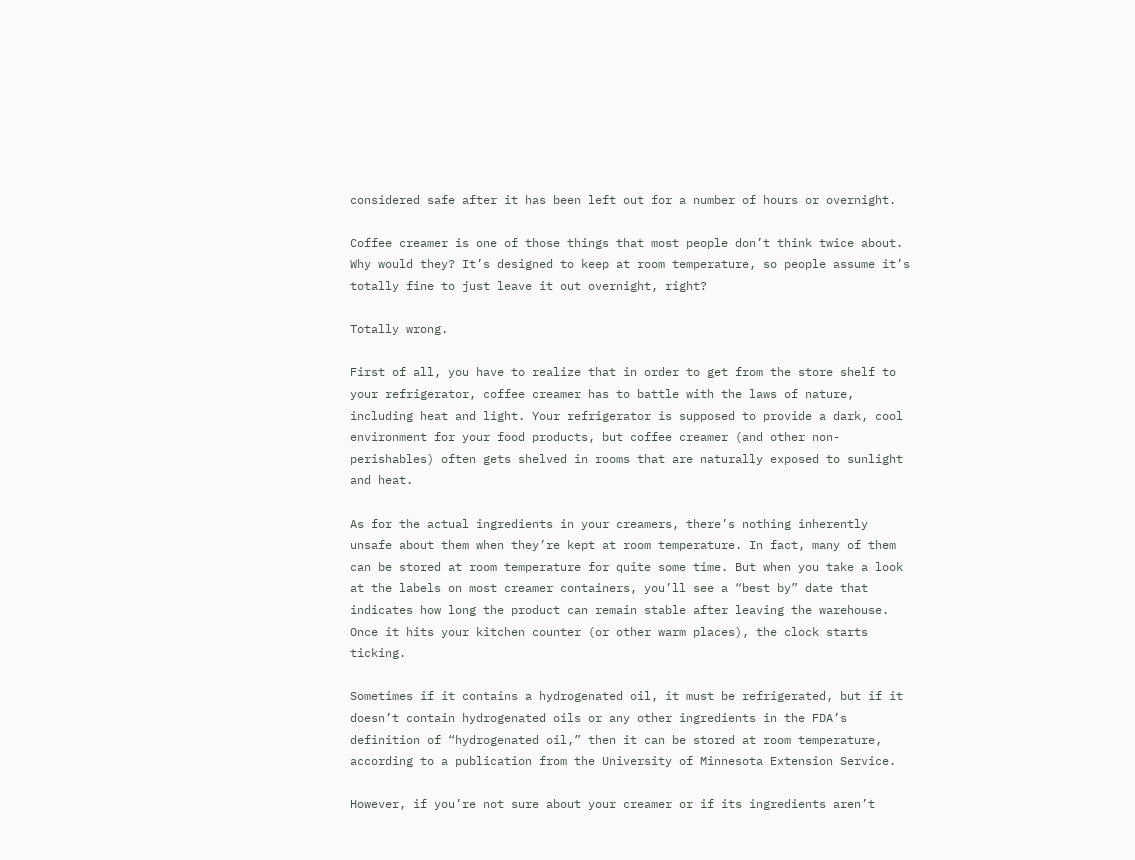considered safe after it has been left out for a number of hours or overnight.

Coffee creamer is one of those things that most people don’t think twice about. Why would they? It’s designed to keep at room temperature, so people assume it’s totally fine to just leave it out overnight, right?

Totally wrong.

First of all, you have to realize that in order to get from the store shelf to your refrigerator, coffee creamer has to battle with the laws of nature, including heat and light. Your refrigerator is supposed to provide a dark, cool environment for your food products, but coffee creamer (and other non-perishables) often gets shelved in rooms that are naturally exposed to sunlight and heat.

As for the actual ingredients in your creamers, there’s nothing inherently unsafe about them when they’re kept at room temperature. In fact, many of them can be stored at room temperature for quite some time. But when you take a look at the labels on most creamer containers, you’ll see a “best by” date that indicates how long the product can remain stable after leaving the warehouse. Once it hits your kitchen counter (or other warm places), the clock starts ticking.

Sometimes if it contains a hydrogenated oil, it must be refrigerated, but if it doesn’t contain hydrogenated oils or any other ingredients in the FDA’s definition of “hydrogenated oil,” then it can be stored at room temperature, according to a publication from the University of Minnesota Extension Service.

However, if you’re not sure about your creamer or if its ingredients aren’t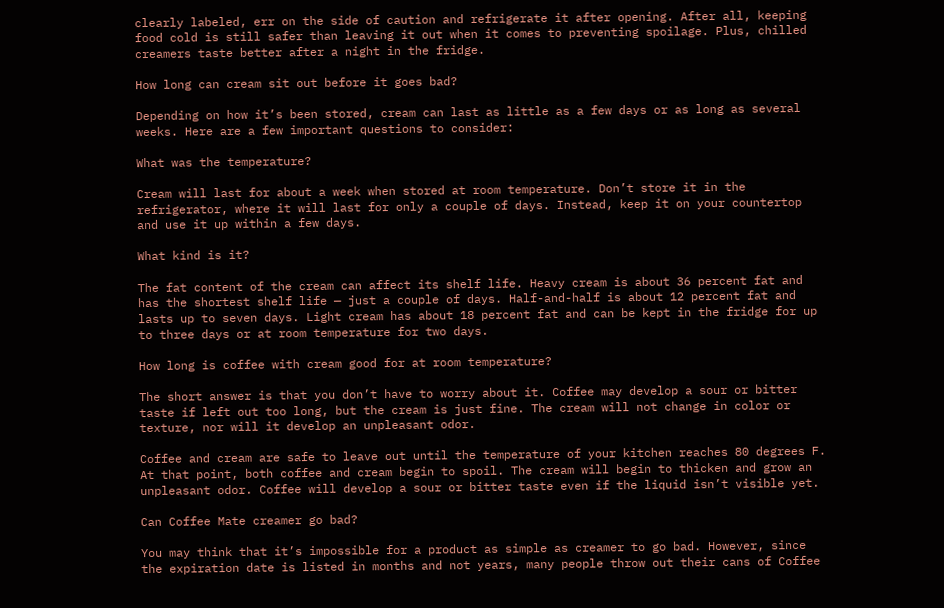clearly labeled, err on the side of caution and refrigerate it after opening. After all, keeping food cold is still safer than leaving it out when it comes to preventing spoilage. Plus, chilled creamers taste better after a night in the fridge.

How long can cream sit out before it goes bad?

Depending on how it’s been stored, cream can last as little as a few days or as long as several weeks. Here are a few important questions to consider:

What was the temperature?

Cream will last for about a week when stored at room temperature. Don’t store it in the refrigerator, where it will last for only a couple of days. Instead, keep it on your countertop and use it up within a few days.

What kind is it?

The fat content of the cream can affect its shelf life. Heavy cream is about 36 percent fat and has the shortest shelf life — just a couple of days. Half-and-half is about 12 percent fat and lasts up to seven days. Light cream has about 18 percent fat and can be kept in the fridge for up to three days or at room temperature for two days.

How long is coffee with cream good for at room temperature?

The short answer is that you don’t have to worry about it. Coffee may develop a sour or bitter taste if left out too long, but the cream is just fine. The cream will not change in color or texture, nor will it develop an unpleasant odor.

Coffee and cream are safe to leave out until the temperature of your kitchen reaches 80 degrees F. At that point, both coffee and cream begin to spoil. The cream will begin to thicken and grow an unpleasant odor. Coffee will develop a sour or bitter taste even if the liquid isn’t visible yet.

Can Coffee Mate creamer go bad?

You may think that it’s impossible for a product as simple as creamer to go bad. However, since the expiration date is listed in months and not years, many people throw out their cans of Coffee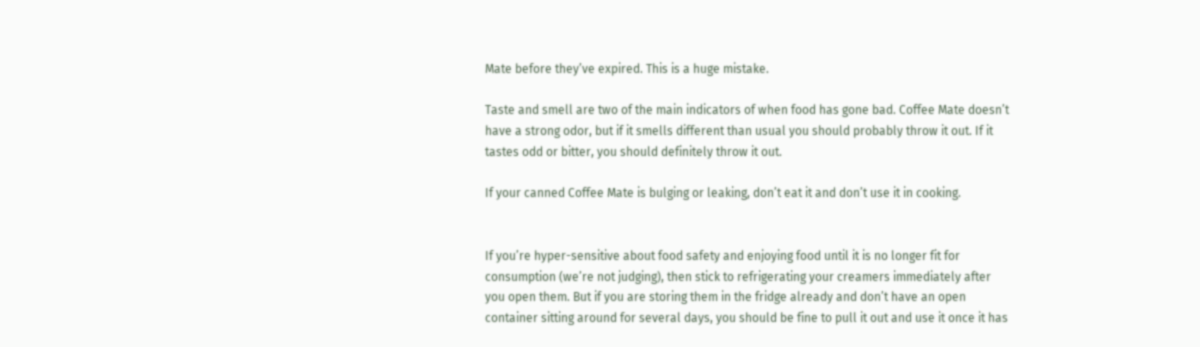Mate before they’ve expired. This is a huge mistake.

Taste and smell are two of the main indicators of when food has gone bad. Coffee Mate doesn’t have a strong odor, but if it smells different than usual you should probably throw it out. If it tastes odd or bitter, you should definitely throw it out.

If your canned Coffee Mate is bulging or leaking, don’t eat it and don’t use it in cooking.


If you’re hyper-sensitive about food safety and enjoying food until it is no longer fit for consumption (we’re not judging), then stick to refrigerating your creamers immediately after you open them. But if you are storing them in the fridge already and don’t have an open container sitting around for several days, you should be fine to pull it out and use it once it has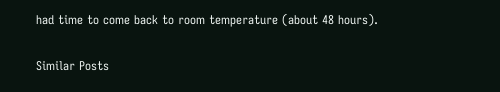had time to come back to room temperature (about 48 hours).

Similar Posts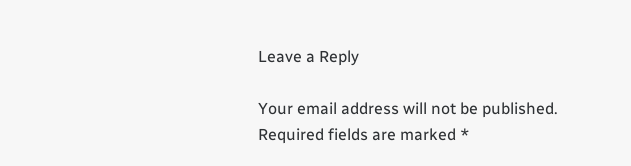Leave a Reply

Your email address will not be published. Required fields are marked *